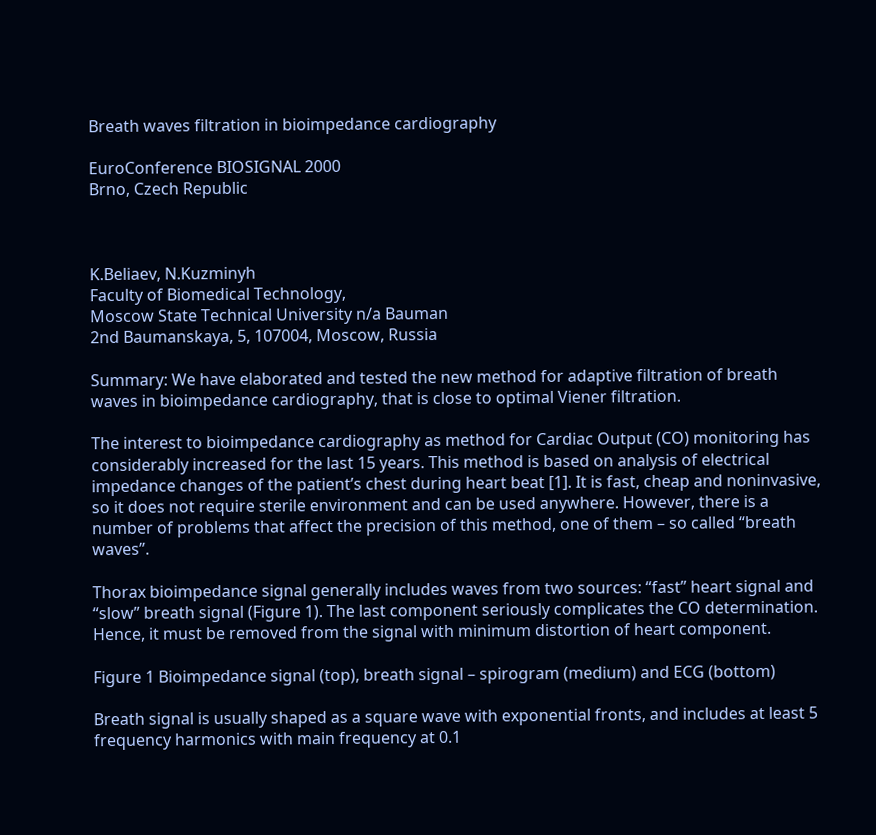Breath waves filtration in bioimpedance cardiography

EuroConference BIOSIGNAL 2000
Brno, Czech Republic



K.Beliaev, N.Kuzminyh
Faculty of Biomedical Technology,
Moscow State Technical University n/a Bauman
2nd Baumanskaya, 5, 107004, Moscow, Russia

Summary: We have elaborated and tested the new method for adaptive filtration of breath waves in bioimpedance cardiography, that is close to optimal Viener filtration.

The interest to bioimpedance cardiography as method for Cardiac Output (CO) monitoring has considerably increased for the last 15 years. This method is based on analysis of electrical impedance changes of the patient’s chest during heart beat [1]. It is fast, cheap and noninvasive, so it does not require sterile environment and can be used anywhere. However, there is a number of problems that affect the precision of this method, one of them – so called “breath waves”.

Thorax bioimpedance signal generally includes waves from two sources: “fast” heart signal and “slow” breath signal (Figure 1). The last component seriously complicates the CO determination. Hence, it must be removed from the signal with minimum distortion of heart component.

Figure 1 Bioimpedance signal (top), breath signal – spirogram (medium) and ECG (bottom)

Breath signal is usually shaped as a square wave with exponential fronts, and includes at least 5 frequency harmonics with main frequency at 0.1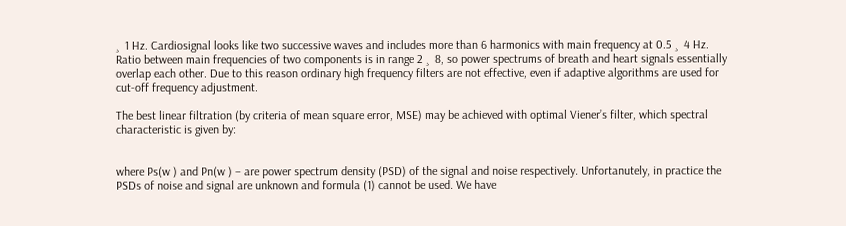¸  1 Hz. Cardiosignal looks like two successive waves and includes more than 6 harmonics with main frequency at 0.5 ¸  4 Hz. Ratio between main frequencies of two components is in range 2 ¸  8, so power spectrums of breath and heart signals essentially overlap each other. Due to this reason ordinary high frequency filters are not effective, even if adaptive algorithms are used for cut-off frequency adjustment.

The best linear filtration (by criteria of mean square error, MSE) may be achieved with optimal Viener’s filter, which spectral characteristic is given by:


where Ps(w ) and Pn(w ) – are power spectrum density (PSD) of the signal and noise respectively. Unfortanutely, in practice the PSDs of noise and signal are unknown and formula (1) cannot be used. We have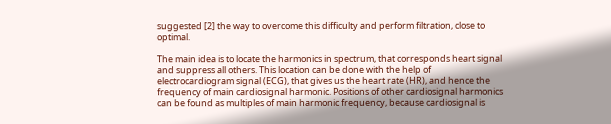suggested [2] the way to overcome this difficulty and perform filtration, close to optimal.

The main idea is to locate the harmonics in spectrum, that corresponds heart signal and suppress all others. This location can be done with the help of electrocardiogram signal (ECG), that gives us the heart rate (HR), and hence the frequency of main cardiosignal harmonic. Positions of other cardiosignal harmonics can be found as multiples of main harmonic frequency, because cardiosignal is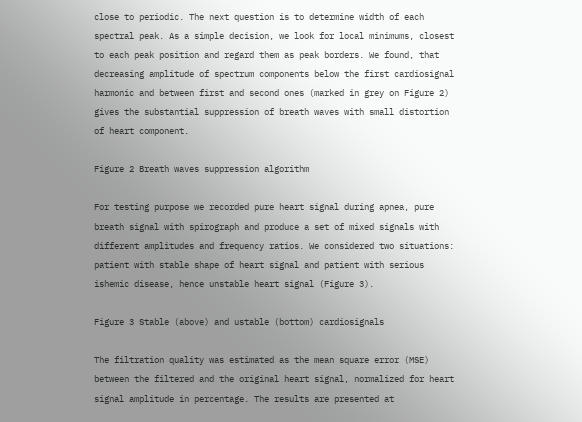close to periodic. The next question is to determine width of each spectral peak. As a simple decision, we look for local minimums, closest to each peak position and regard them as peak borders. We found, that decreasing amplitude of spectrum components below the first cardiosignal harmonic and between first and second ones (marked in grey on Figure 2) gives the substantial suppression of breath waves with small distortion of heart component.

Figure 2 Breath waves suppression algorithm

For testing purpose we recorded pure heart signal during apnea, pure breath signal with spirograph and produce a set of mixed signals with different amplitudes and frequency ratios. We considered two situations: patient with stable shape of heart signal and patient with serious ishemic disease, hence unstable heart signal (Figure 3).

Figure 3 Stable (above) and ustable (bottom) cardiosignals

The filtration quality was estimated as the mean square error (MSE) between the filtered and the original heart signal, normalized for heart signal amplitude in percentage. The results are presented at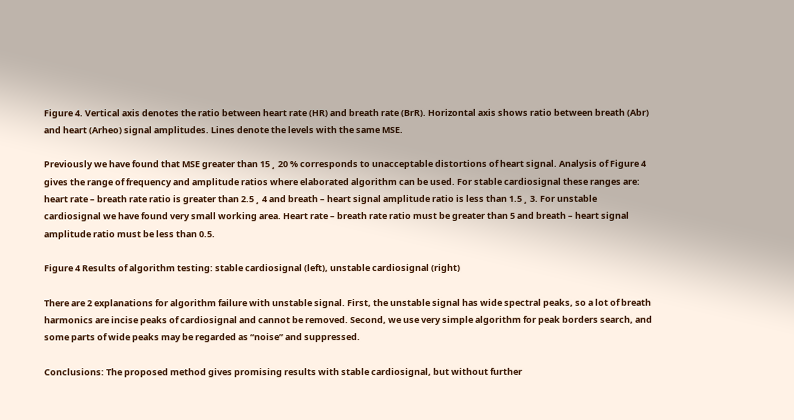Figure 4. Vertical axis denotes the ratio between heart rate (HR) and breath rate (BrR). Horizontal axis shows ratio between breath (Abr) and heart (Arheo) signal amplitudes. Lines denote the levels with the same MSE.

Previously we have found that MSE greater than 15 ¸  20 % corresponds to unacceptable distortions of heart signal. Analysis of Figure 4 gives the range of frequency and amplitude ratios where elaborated algorithm can be used. For stable cardiosignal these ranges are: heart rate – breath rate ratio is greater than 2.5 ¸  4 and breath – heart signal amplitude ratio is less than 1.5 ¸  3. For unstable cardiosignal we have found very small working area. Heart rate – breath rate ratio must be greater than 5 and breath – heart signal amplitude ratio must be less than 0.5.

Figure 4 Results of algorithm testing: stable cardiosignal (left), unstable cardiosignal (right)

There are 2 explanations for algorithm failure with unstable signal. First, the unstable signal has wide spectral peaks, so a lot of breath harmonics are incise peaks of cardiosignal and cannot be removed. Second, we use very simple algorithm for peak borders search, and some parts of wide peaks may be regarded as “noise” and suppressed.

Conclusions: The proposed method gives promising results with stable cardiosignal, but without further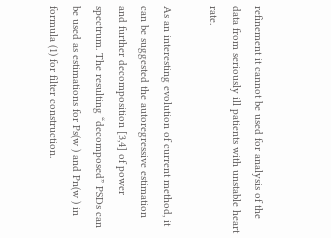refinement it cannot be used for analysis of the data from seriously ill patients with unstable heart rate.

As an interesting evolution of current method, it can be suggested the autoregressive estimation and further decomposition [3,4] of power spectrum. The resulting “decomposed” PSDs can be used as estimations for Ps(w ) and Pn(w ) in formula (1) for filter construction.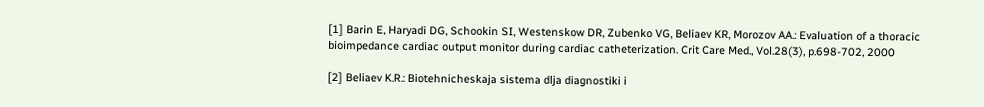[1] Barin E, Haryadi DG, Schookin SI, Westenskow DR, Zubenko VG, Beliaev KR, Morozov AA.: Evaluation of a thoracic bioimpedance cardiac output monitor during cardiac catheterization. Crit Care Med., Vol.28(3), p.698-702, 2000

[2] Beliaev K.R.: Biotehnicheskaja sistema dlja diagnostiki i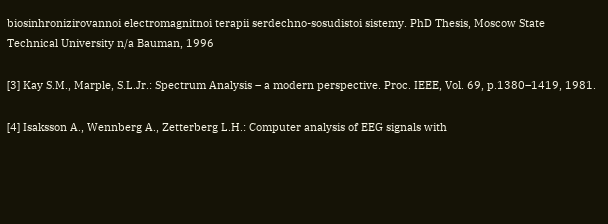biosinhronizirovannoi electromagnitnoi terapii serdechno-sosudistoi sistemy. PhD Thesis, Moscow State Technical University n/a Bauman, 1996

[3] Kay S.M., Marple, S.L.Jr.: Spectrum Analysis – a modern perspective. Proc. IEEE, Vol. 69, p.1380–1419, 1981.

[4] Isaksson A., Wennberg A., Zetterberg L.H.: Computer analysis of EEG signals with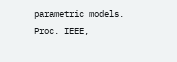parametric models. Proc. IEEE,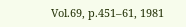Vol.69, p.451–61, 1981